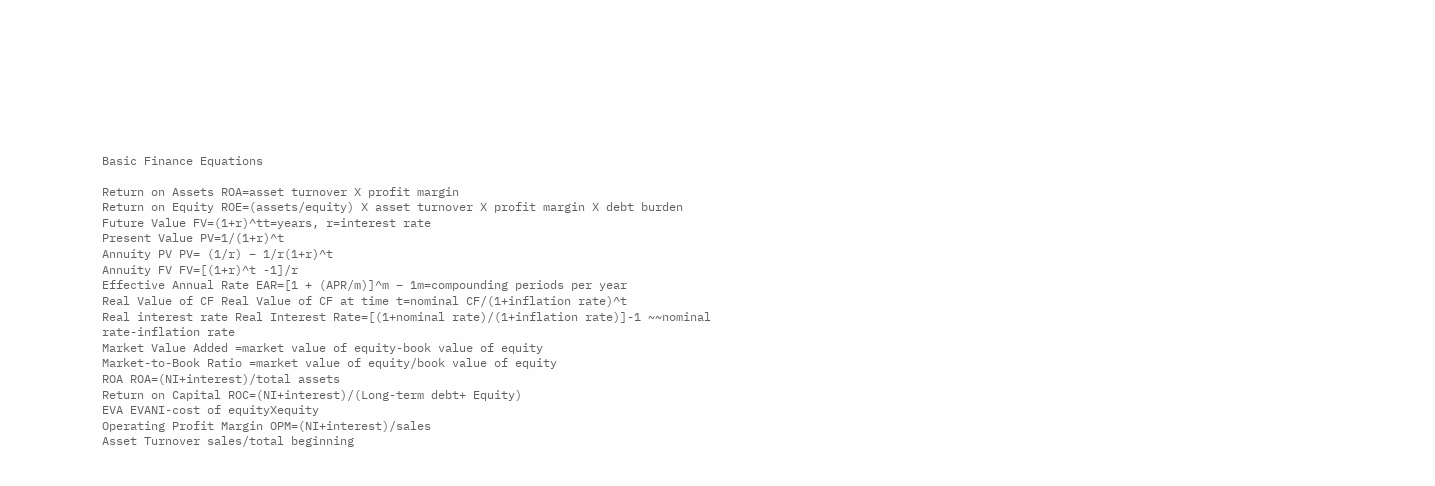Basic Finance Equations

Return on Assets ROA=asset turnover X profit margin
Return on Equity ROE=(assets/equity) X asset turnover X profit margin X debt burden
Future Value FV=(1+r)^tt=years, r=interest rate
Present Value PV=1/(1+r)^t
Annuity PV PV= (1/r) – 1/r(1+r)^t
Annuity FV FV=[(1+r)^t -1]/r
Effective Annual Rate EAR=[1 + (APR/m)]^m – 1m=compounding periods per year
Real Value of CF Real Value of CF at time t=nominal CF/(1+inflation rate)^t
Real interest rate Real Interest Rate=[(1+nominal rate)/(1+inflation rate)]-1 ~~nominal rate-inflation rate
Market Value Added =market value of equity-book value of equity
Market-to-Book Ratio =market value of equity/book value of equity
ROA ROA=(NI+interest)/total assets
Return on Capital ROC=(NI+interest)/(Long-term debt+ Equity)
EVA EVANI-cost of equityXequity
Operating Profit Margin OPM=(NI+interest)/sales
Asset Turnover sales/total beginning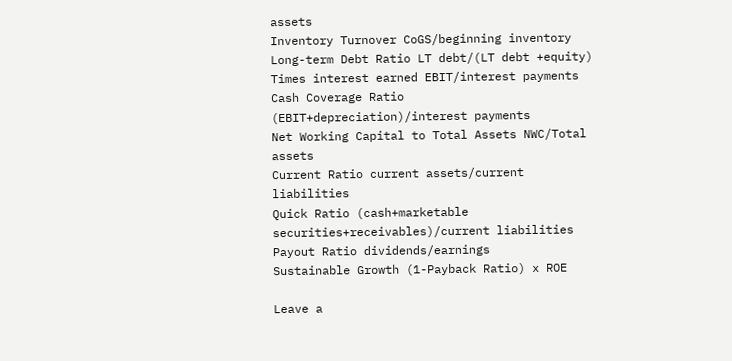assets
Inventory Turnover CoGS/beginning inventory
Long-term Debt Ratio LT debt/(LT debt +equity)
Times interest earned EBIT/interest payments
Cash Coverage Ratio (EBIT+depreciation)/interest payments
Net Working Capital to Total Assets NWC/Total assets
Current Ratio current assets/current liabilities
Quick Ratio (cash+marketable securities+receivables)/current liabilities
Payout Ratio dividends/earnings
Sustainable Growth (1-Payback Ratio) x ROE

Leave a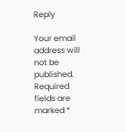Reply

Your email address will not be published. Required fields are marked *